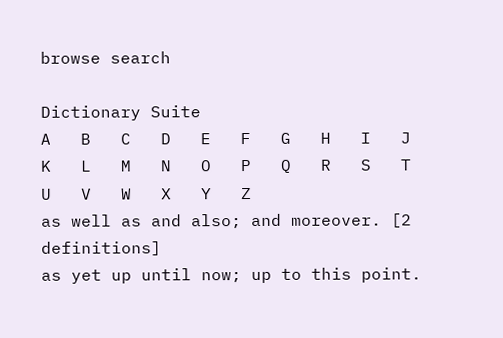browse search

Dictionary Suite
A   B   C   D   E   F   G   H   I   J   K   L   M   N   O   P   Q   R   S   T   U   V   W   X   Y   Z
as well as and also; and moreover. [2 definitions]
as yet up until now; up to this point.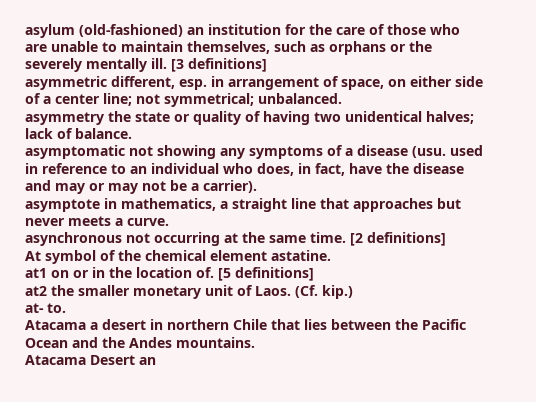asylum (old-fashioned) an institution for the care of those who are unable to maintain themselves, such as orphans or the severely mentally ill. [3 definitions]
asymmetric different, esp. in arrangement of space, on either side of a center line; not symmetrical; unbalanced.
asymmetry the state or quality of having two unidentical halves; lack of balance.
asymptomatic not showing any symptoms of a disease (usu. used in reference to an individual who does, in fact, have the disease and may or may not be a carrier).
asymptote in mathematics, a straight line that approaches but never meets a curve.
asynchronous not occurring at the same time. [2 definitions]
At symbol of the chemical element astatine.
at1 on or in the location of. [5 definitions]
at2 the smaller monetary unit of Laos. (Cf. kip.)
at- to.
Atacama a desert in northern Chile that lies between the Pacific Ocean and the Andes mountains.
Atacama Desert an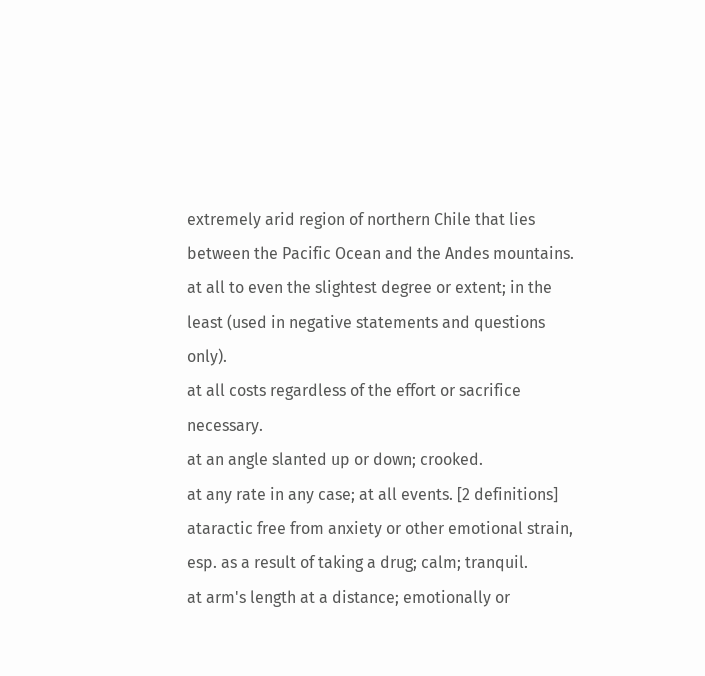extremely arid region of northern Chile that lies between the Pacific Ocean and the Andes mountains.
at all to even the slightest degree or extent; in the least (used in negative statements and questions only).
at all costs regardless of the effort or sacrifice necessary.
at an angle slanted up or down; crooked.
at any rate in any case; at all events. [2 definitions]
ataractic free from anxiety or other emotional strain, esp. as a result of taking a drug; calm; tranquil.
at arm's length at a distance; emotionally or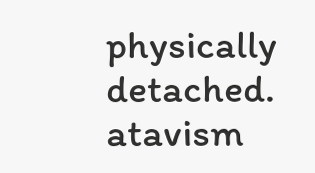physically detached.
atavism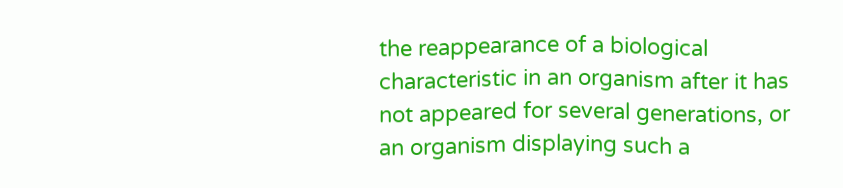the reappearance of a biological characteristic in an organism after it has not appeared for several generations, or an organism displaying such a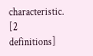characteristic. [2 definitions]